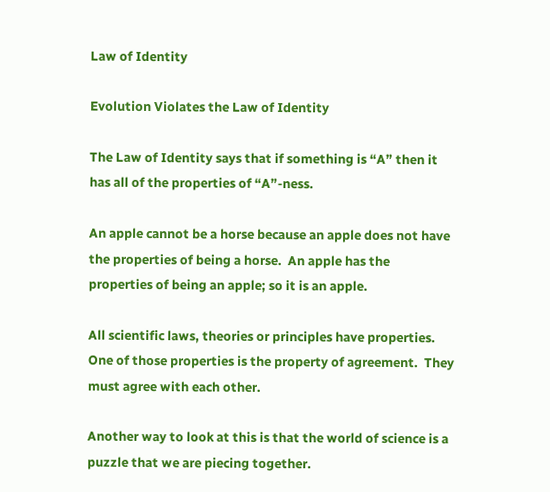Law of Identity

Evolution Violates the Law of Identity

The Law of Identity says that if something is “A” then it has all of the properties of “A”-ness.

An apple cannot be a horse because an apple does not have the properties of being a horse.  An apple has the properties of being an apple; so it is an apple.

All scientific laws, theories or principles have properties.  One of those properties is the property of agreement.  They must agree with each other.

Another way to look at this is that the world of science is a puzzle that we are piecing together.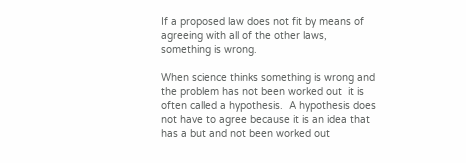If a proposed law does not fit by means of agreeing with all of the other laws, something is wrong.

When science thinks something is wrong and the problem has not been worked out  it is often called a hypothesis.  A hypothesis does not have to agree because it is an idea that has a but and not been worked out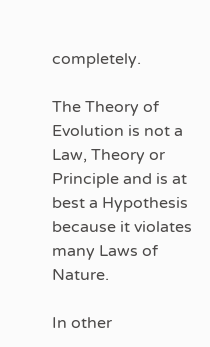completely.

The Theory of Evolution is not a Law, Theory or Principle and is at best a Hypothesis because it violates many Laws of Nature.

In other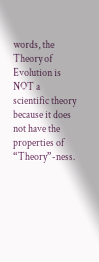words, the Theory of Evolution is NOT a scientific theory because it does not have the properties of “Theory”-ness.